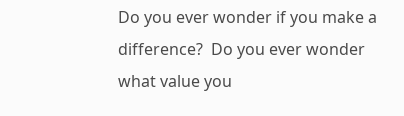Do you ever wonder if you make a difference?  Do you ever wonder what value you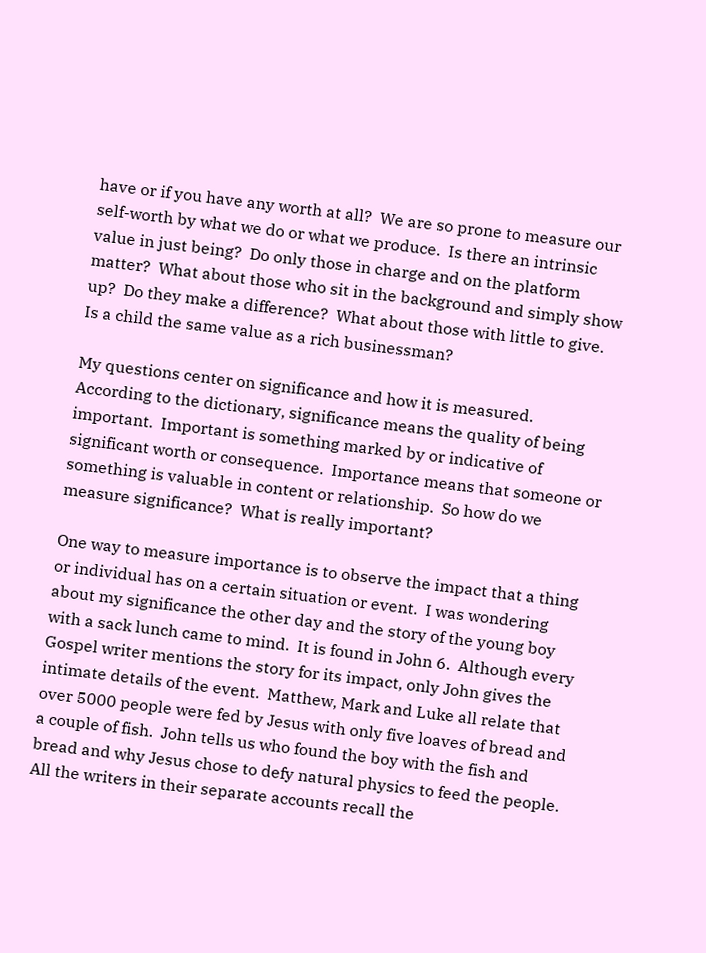have or if you have any worth at all?  We are so prone to measure our self-worth by what we do or what we produce.  Is there an intrinsic value in just being?  Do only those in charge and on the platform matter?  What about those who sit in the background and simply show up?  Do they make a difference?  What about those with little to give.  Is a child the same value as a rich businessman?

My questions center on significance and how it is measured.  According to the dictionary, significance means the quality of being important.  Important is something marked by or indicative of significant worth or consequence.  Importance means that someone or something is valuable in content or relationship.  So how do we measure significance?  What is really important?

One way to measure importance is to observe the impact that a thing or individual has on a certain situation or event.  I was wondering about my significance the other day and the story of the young boy with a sack lunch came to mind.  It is found in John 6.  Although every Gospel writer mentions the story for its impact, only John gives the intimate details of the event.  Matthew, Mark and Luke all relate that over 5000 people were fed by Jesus with only five loaves of bread and a couple of fish.  John tells us who found the boy with the fish and bread and why Jesus chose to defy natural physics to feed the people.  All the writers in their separate accounts recall the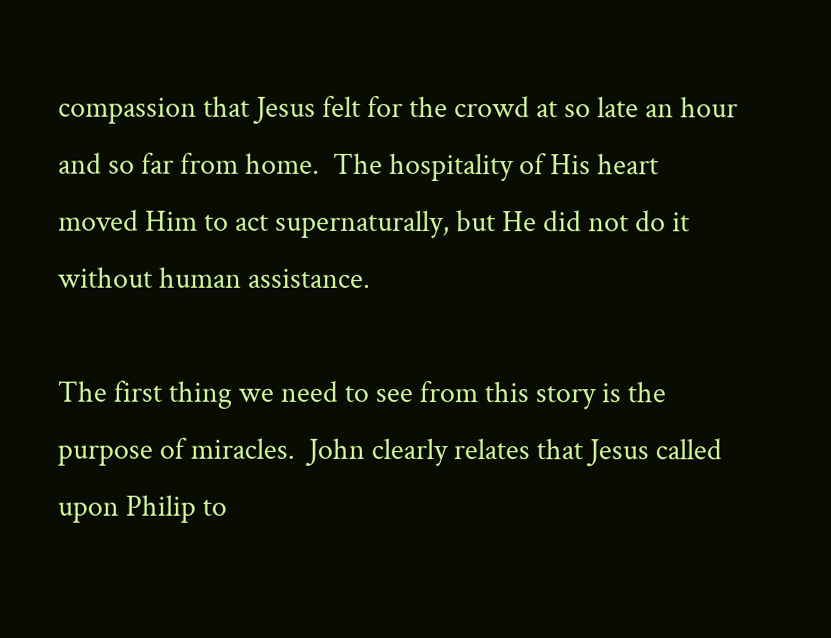compassion that Jesus felt for the crowd at so late an hour and so far from home.  The hospitality of His heart moved Him to act supernaturally, but He did not do it without human assistance.

The first thing we need to see from this story is the purpose of miracles.  John clearly relates that Jesus called upon Philip to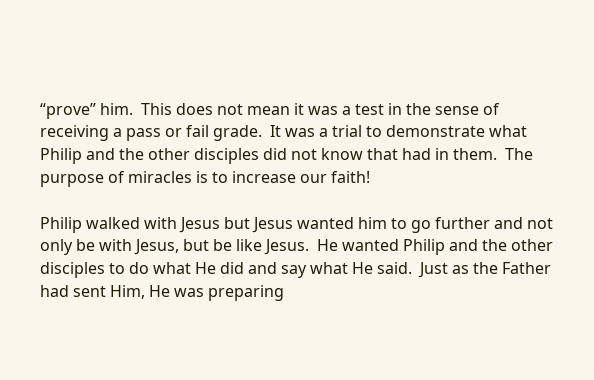“prove” him.  This does not mean it was a test in the sense of receiving a pass or fail grade.  It was a trial to demonstrate what Philip and the other disciples did not know that had in them.  The purpose of miracles is to increase our faith!

Philip walked with Jesus but Jesus wanted him to go further and not only be with Jesus, but be like Jesus.  He wanted Philip and the other disciples to do what He did and say what He said.  Just as the Father had sent Him, He was preparing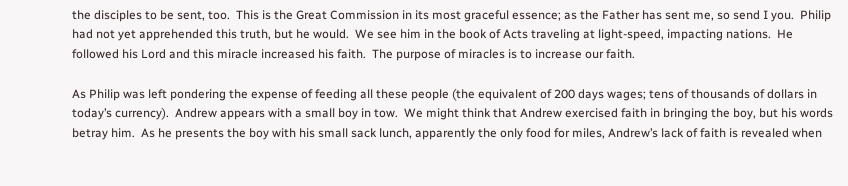the disciples to be sent, too.  This is the Great Commission in its most graceful essence; as the Father has sent me, so send I you.  Philip had not yet apprehended this truth, but he would.  We see him in the book of Acts traveling at light-speed, impacting nations.  He followed his Lord and this miracle increased his faith.  The purpose of miracles is to increase our faith.

As Philip was left pondering the expense of feeding all these people (the equivalent of 200 days wages; tens of thousands of dollars in today’s currency).  Andrew appears with a small boy in tow.  We might think that Andrew exercised faith in bringing the boy, but his words betray him.  As he presents the boy with his small sack lunch, apparently the only food for miles, Andrew’s lack of faith is revealed when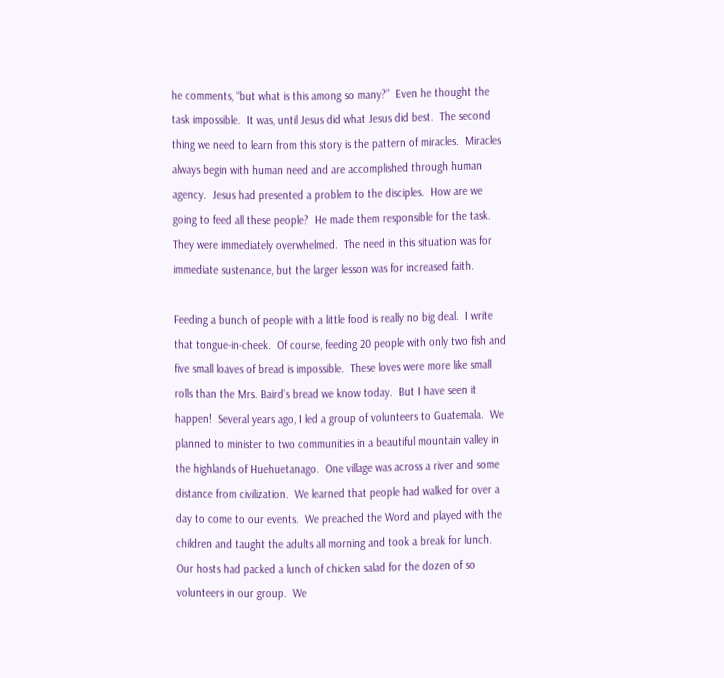he comments, “but what is this among so many?”  Even he thought the task impossible.  It was, until Jesus did what Jesus did best.  The second thing we need to learn from this story is the pattern of miracles.  Miracles always begin with human need and are accomplished through human agency.  Jesus had presented a problem to the disciples.  How are we going to feed all these people?  He made them responsible for the task.  They were immediately overwhelmed.  The need in this situation was for immediate sustenance, but the larger lesson was for increased faith.

Feeding a bunch of people with a little food is really no big deal.  I write that tongue-in-cheek.  Of course, feeding 20 people with only two fish and five small loaves of bread is impossible.  These loves were more like small rolls than the Mrs. Baird’s bread we know today.  But I have seen it happen!  Several years ago, I led a group of volunteers to Guatemala.  We planned to minister to two communities in a beautiful mountain valley in the highlands of Huehuetanago.  One village was across a river and some distance from civilization.  We learned that people had walked for over a day to come to our events.  We preached the Word and played with the children and taught the adults all morning and took a break for lunch.  Our hosts had packed a lunch of chicken salad for the dozen of so volunteers in our group.  We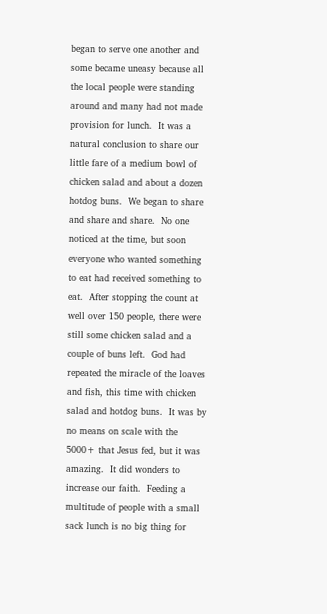began to serve one another and some became uneasy because all the local people were standing around and many had not made provision for lunch.  It was a natural conclusion to share our little fare of a medium bowl of chicken salad and about a dozen hotdog buns.  We began to share and share and share.  No one noticed at the time, but soon everyone who wanted something to eat had received something to eat.  After stopping the count at well over 150 people, there were still some chicken salad and a couple of buns left.  God had repeated the miracle of the loaves and fish, this time with chicken salad and hotdog buns.  It was by no means on scale with the 5000+ that Jesus fed, but it was amazing.  It did wonders to increase our faith.  Feeding a multitude of people with a small sack lunch is no big thing for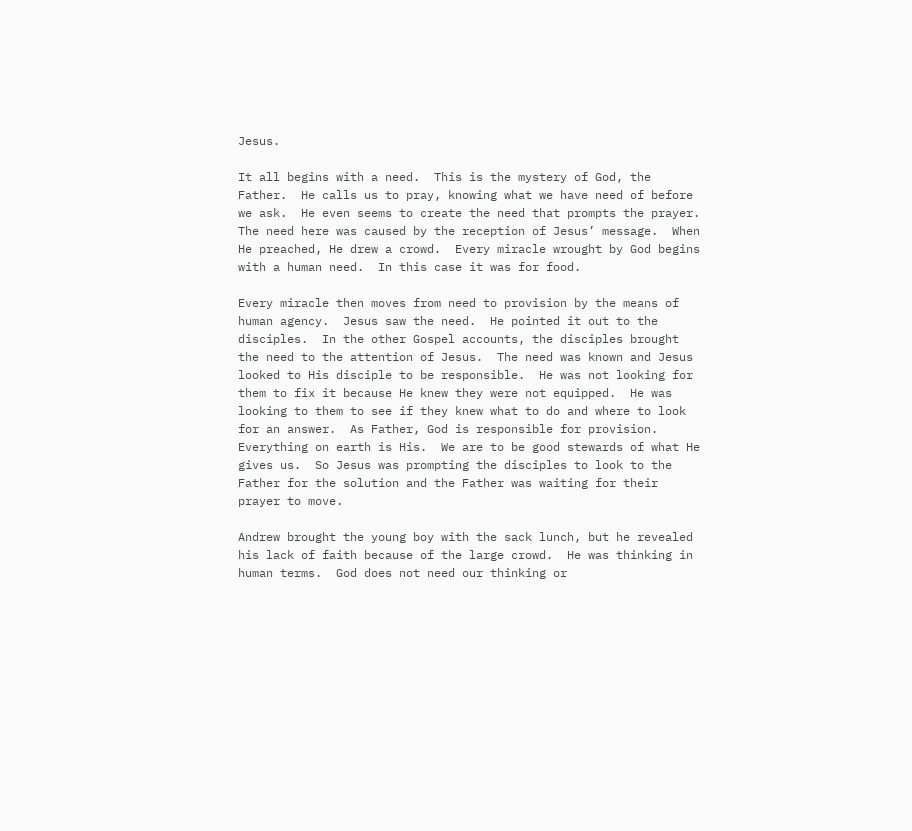Jesus.

It all begins with a need.  This is the mystery of God, the Father.  He calls us to pray, knowing what we have need of before we ask.  He even seems to create the need that prompts the prayer.  The need here was caused by the reception of Jesus’ message.  When He preached, He drew a crowd.  Every miracle wrought by God begins with a human need.  In this case it was for food.

Every miracle then moves from need to provision by the means of human agency.  Jesus saw the need.  He pointed it out to the disciples.  In the other Gospel accounts, the disciples brought the need to the attention of Jesus.  The need was known and Jesus looked to His disciple to be responsible.  He was not looking for them to fix it because He knew they were not equipped.  He was looking to them to see if they knew what to do and where to look for an answer.  As Father, God is responsible for provision.  Everything on earth is His.  We are to be good stewards of what He gives us.  So Jesus was prompting the disciples to look to the Father for the solution and the Father was waiting for their prayer to move.

Andrew brought the young boy with the sack lunch, but he revealed his lack of faith because of the large crowd.  He was thinking in human terms.  God does not need our thinking or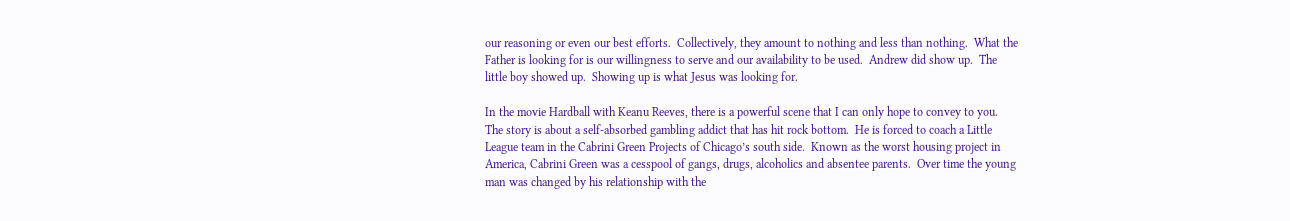our reasoning or even our best efforts.  Collectively, they amount to nothing and less than nothing.  What the Father is looking for is our willingness to serve and our availability to be used.  Andrew did show up.  The little boy showed up.  Showing up is what Jesus was looking for.

In the movie Hardball with Keanu Reeves, there is a powerful scene that I can only hope to convey to you.  The story is about a self-absorbed gambling addict that has hit rock bottom.  He is forced to coach a Little League team in the Cabrini Green Projects of Chicago’s south side.  Known as the worst housing project in America, Cabrini Green was a cesspool of gangs, drugs, alcoholics and absentee parents.  Over time the young man was changed by his relationship with the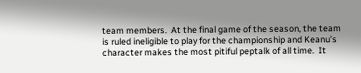team members.  At the final game of the season, the team is ruled ineligible to play for the championship and Keanu’s character makes the most pitiful peptalk of all time.  It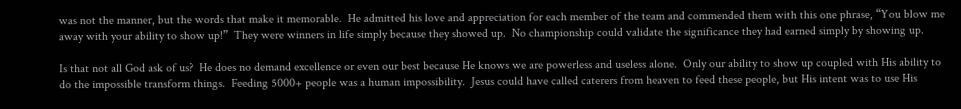was not the manner, but the words that make it memorable.  He admitted his love and appreciation for each member of the team and commended them with this one phrase, “You blow me away with your ability to show up!”  They were winners in life simply because they showed up.  No championship could validate the significance they had earned simply by showing up.

Is that not all God ask of us?  He does no demand excellence or even our best because He knows we are powerless and useless alone.  Only our ability to show up coupled with His ability to do the impossible transform things.  Feeding 5000+ people was a human impossibility.  Jesus could have called caterers from heaven to feed these people, but His intent was to use His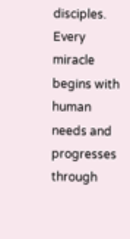disciples.  Every miracle begins with human needs and progresses through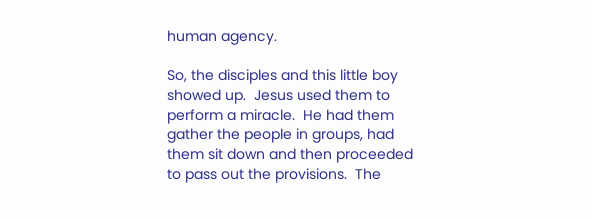human agency.

So, the disciples and this little boy showed up.  Jesus used them to perform a miracle.  He had them gather the people in groups, had them sit down and then proceeded to pass out the provisions.  The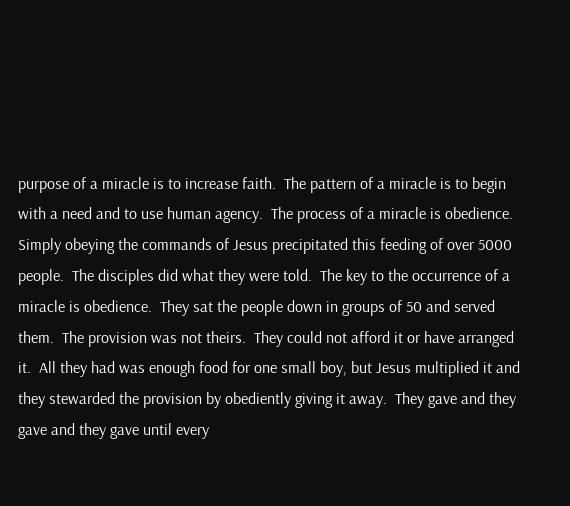purpose of a miracle is to increase faith.  The pattern of a miracle is to begin with a need and to use human agency.  The process of a miracle is obedience.  Simply obeying the commands of Jesus precipitated this feeding of over 5000 people.  The disciples did what they were told.  The key to the occurrence of a miracle is obedience.  They sat the people down in groups of 50 and served them.  The provision was not theirs.  They could not afford it or have arranged it.  All they had was enough food for one small boy, but Jesus multiplied it and they stewarded the provision by obediently giving it away.  They gave and they gave and they gave until every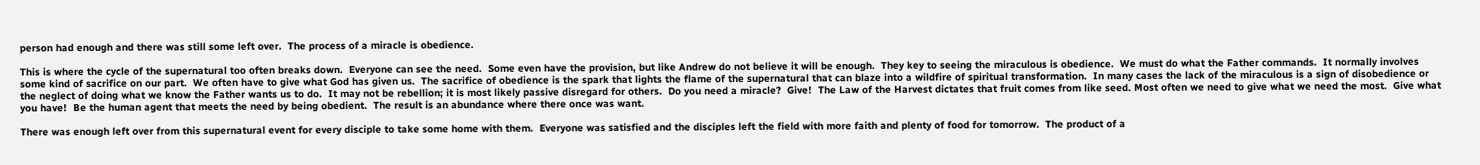person had enough and there was still some left over.  The process of a miracle is obedience.

This is where the cycle of the supernatural too often breaks down.  Everyone can see the need.  Some even have the provision, but like Andrew do not believe it will be enough.  They key to seeing the miraculous is obedience.  We must do what the Father commands.  It normally involves some kind of sacrifice on our part.  We often have to give what God has given us.  The sacrifice of obedience is the spark that lights the flame of the supernatural that can blaze into a wildfire of spiritual transformation.  In many cases the lack of the miraculous is a sign of disobedience or the neglect of doing what we know the Father wants us to do.  It may not be rebellion; it is most likely passive disregard for others.  Do you need a miracle?  Give!  The Law of the Harvest dictates that fruit comes from like seed. Most often we need to give what we need the most.  Give what you have!  Be the human agent that meets the need by being obedient.  The result is an abundance where there once was want.

There was enough left over from this supernatural event for every disciple to take some home with them.  Everyone was satisfied and the disciples left the field with more faith and plenty of food for tomorrow.  The product of a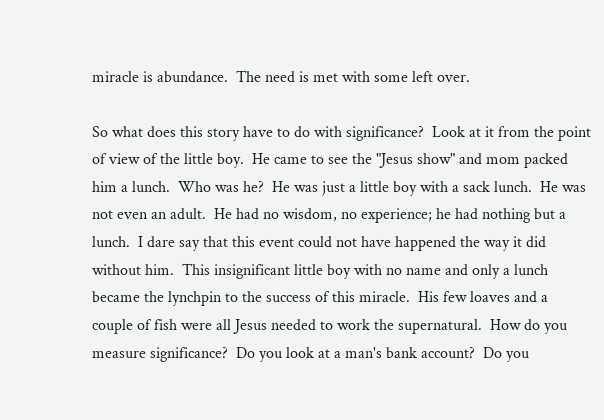miracle is abundance.  The need is met with some left over.

So what does this story have to do with significance?  Look at it from the point of view of the little boy.  He came to see the "Jesus show" and mom packed him a lunch.  Who was he?  He was just a little boy with a sack lunch.  He was not even an adult.  He had no wisdom, no experience; he had nothing but a lunch.  I dare say that this event could not have happened the way it did without him.  This insignificant little boy with no name and only a lunch became the lynchpin to the success of this miracle.  His few loaves and a couple of fish were all Jesus needed to work the supernatural.  How do you measure significance?  Do you look at a man's bank account?  Do you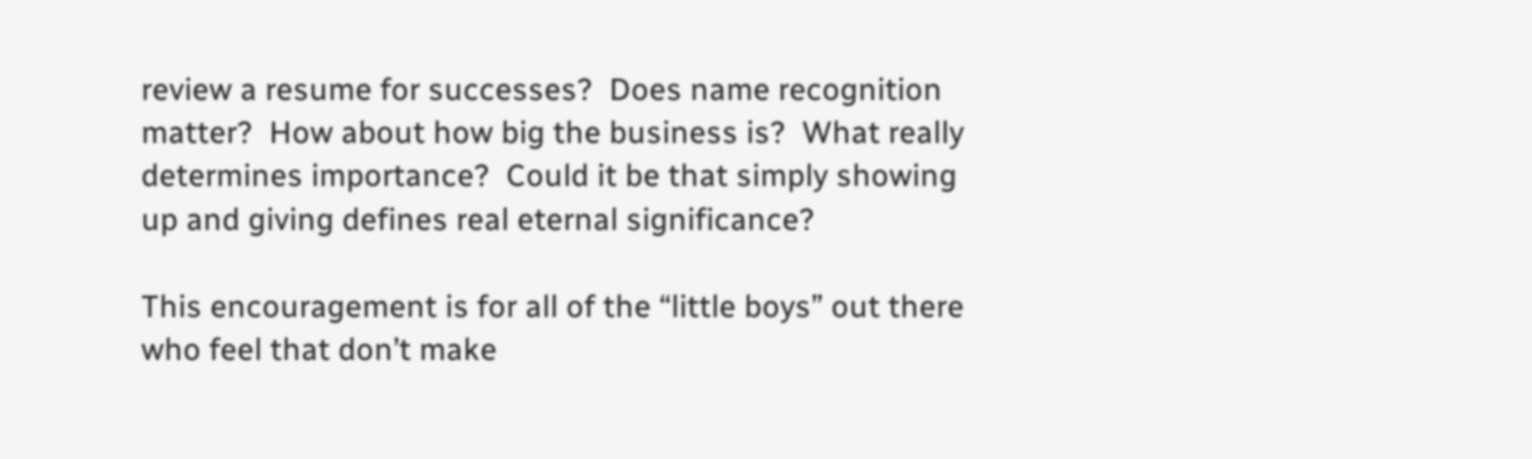review a resume for successes?  Does name recognition matter?  How about how big the business is?  What really determines importance?  Could it be that simply showing up and giving defines real eternal significance?

This encouragement is for all of the “little boys” out there who feel that don’t make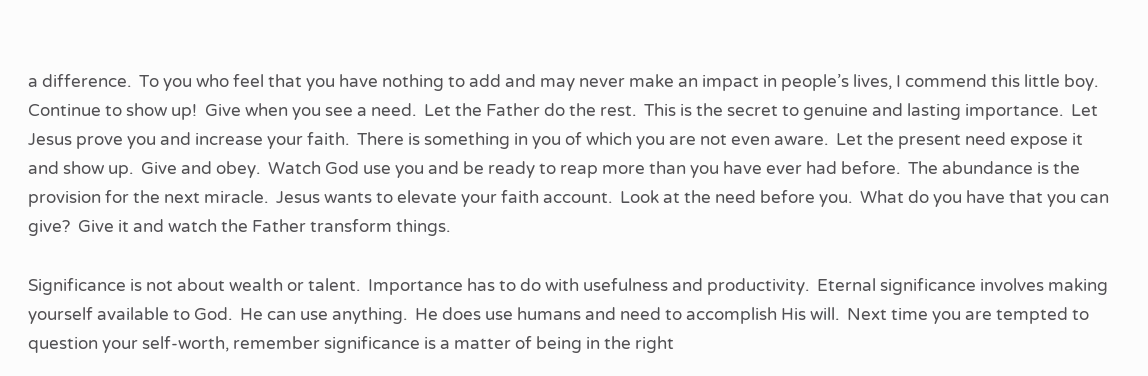a difference.  To you who feel that you have nothing to add and may never make an impact in people’s lives, I commend this little boy.  Continue to show up!  Give when you see a need.  Let the Father do the rest.  This is the secret to genuine and lasting importance.  Let Jesus prove you and increase your faith.  There is something in you of which you are not even aware.  Let the present need expose it and show up.  Give and obey.  Watch God use you and be ready to reap more than you have ever had before.  The abundance is the provision for the next miracle.  Jesus wants to elevate your faith account.  Look at the need before you.  What do you have that you can give?  Give it and watch the Father transform things.

Significance is not about wealth or talent.  Importance has to do with usefulness and productivity.  Eternal significance involves making yourself available to God.  He can use anything.  He does use humans and need to accomplish His will.  Next time you are tempted to question your self-worth, remember significance is a matter of being in the right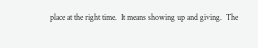place at the right time.  It means showing up and giving.  The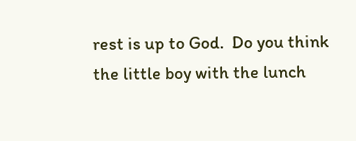rest is up to God.  Do you think the little boy with the lunch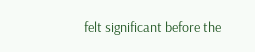felt significant before the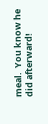meal.  You know he did afterward!